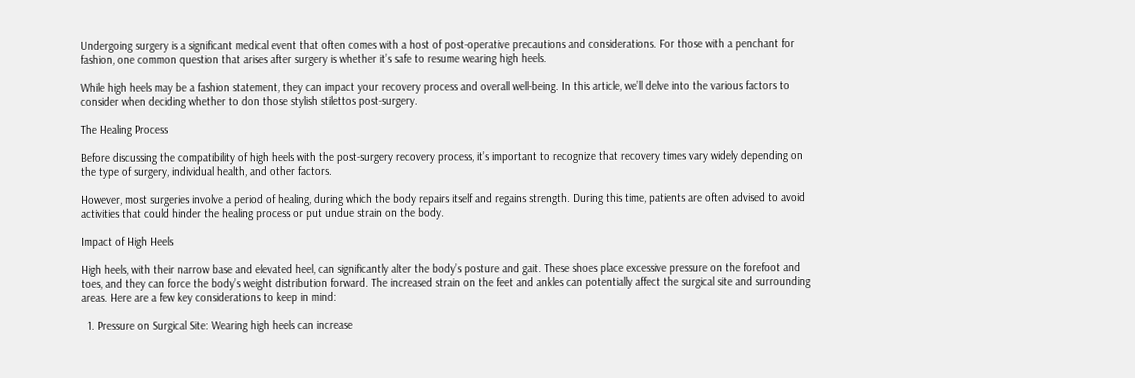Undergoing surgery is a significant medical event that often comes with a host of post-operative precautions and considerations. For those with a penchant for fashion, one common question that arises after surgery is whether it’s safe to resume wearing high heels.

While high heels may be a fashion statement, they can impact your recovery process and overall well-being. In this article, we’ll delve into the various factors to consider when deciding whether to don those stylish stilettos post-surgery.

The Healing Process

Before discussing the compatibility of high heels with the post-surgery recovery process, it’s important to recognize that recovery times vary widely depending on the type of surgery, individual health, and other factors.

However, most surgeries involve a period of healing, during which the body repairs itself and regains strength. During this time, patients are often advised to avoid activities that could hinder the healing process or put undue strain on the body.

Impact of High Heels

High heels, with their narrow base and elevated heel, can significantly alter the body’s posture and gait. These shoes place excessive pressure on the forefoot and toes, and they can force the body’s weight distribution forward. The increased strain on the feet and ankles can potentially affect the surgical site and surrounding areas. Here are a few key considerations to keep in mind:

  1. Pressure on Surgical Site: Wearing high heels can increase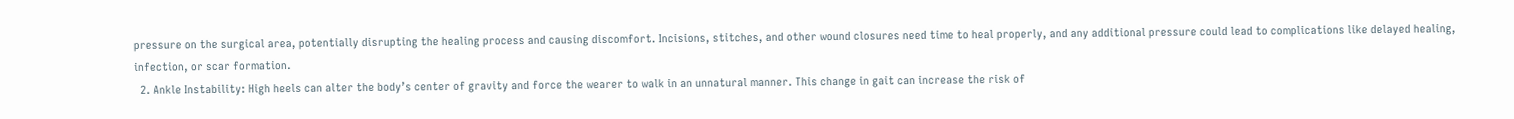pressure on the surgical area, potentially disrupting the healing process and causing discomfort. Incisions, stitches, and other wound closures need time to heal properly, and any additional pressure could lead to complications like delayed healing, infection, or scar formation.
  2. Ankle Instability: High heels can alter the body’s center of gravity and force the wearer to walk in an unnatural manner. This change in gait can increase the risk of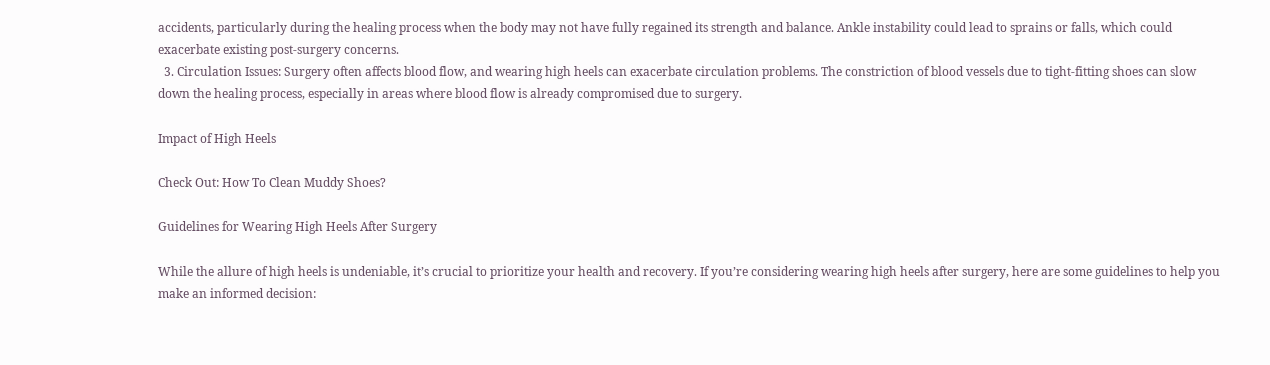accidents, particularly during the healing process when the body may not have fully regained its strength and balance. Ankle instability could lead to sprains or falls, which could exacerbate existing post-surgery concerns.
  3. Circulation Issues: Surgery often affects blood flow, and wearing high heels can exacerbate circulation problems. The constriction of blood vessels due to tight-fitting shoes can slow down the healing process, especially in areas where blood flow is already compromised due to surgery.

Impact of High Heels

Check Out: How To Clean Muddy Shoes?

Guidelines for Wearing High Heels After Surgery

While the allure of high heels is undeniable, it’s crucial to prioritize your health and recovery. If you’re considering wearing high heels after surgery, here are some guidelines to help you make an informed decision: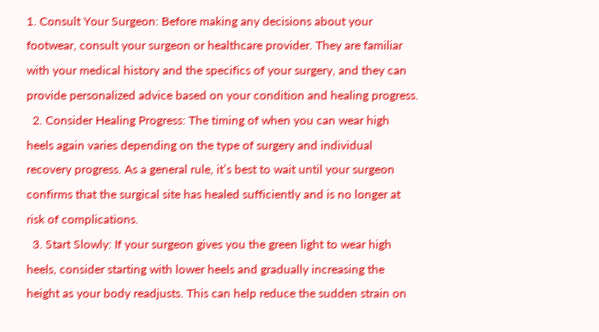1. Consult Your Surgeon: Before making any decisions about your footwear, consult your surgeon or healthcare provider. They are familiar with your medical history and the specifics of your surgery, and they can provide personalized advice based on your condition and healing progress.
  2. Consider Healing Progress: The timing of when you can wear high heels again varies depending on the type of surgery and individual recovery progress. As a general rule, it’s best to wait until your surgeon confirms that the surgical site has healed sufficiently and is no longer at risk of complications.
  3. Start Slowly: If your surgeon gives you the green light to wear high heels, consider starting with lower heels and gradually increasing the height as your body readjusts. This can help reduce the sudden strain on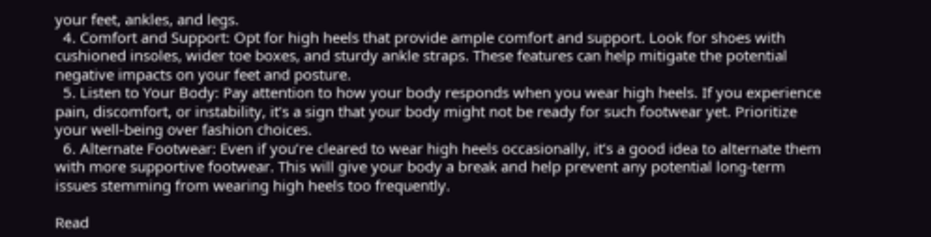your feet, ankles, and legs.
  4. Comfort and Support: Opt for high heels that provide ample comfort and support. Look for shoes with cushioned insoles, wider toe boxes, and sturdy ankle straps. These features can help mitigate the potential negative impacts on your feet and posture.
  5. Listen to Your Body: Pay attention to how your body responds when you wear high heels. If you experience pain, discomfort, or instability, it’s a sign that your body might not be ready for such footwear yet. Prioritize your well-being over fashion choices.
  6. Alternate Footwear: Even if you’re cleared to wear high heels occasionally, it’s a good idea to alternate them with more supportive footwear. This will give your body a break and help prevent any potential long-term issues stemming from wearing high heels too frequently.

Read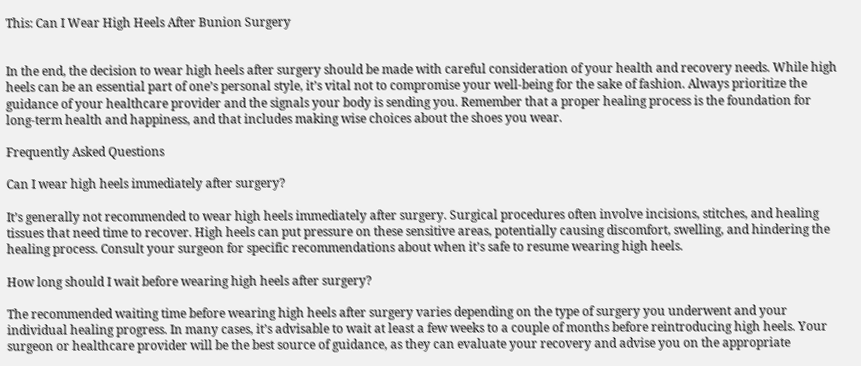This: Can I Wear High Heels After Bunion Surgery


In the end, the decision to wear high heels after surgery should be made with careful consideration of your health and recovery needs. While high heels can be an essential part of one’s personal style, it’s vital not to compromise your well-being for the sake of fashion. Always prioritize the guidance of your healthcare provider and the signals your body is sending you. Remember that a proper healing process is the foundation for long-term health and happiness, and that includes making wise choices about the shoes you wear.

Frequently Asked Questions

Can I wear high heels immediately after surgery?

It’s generally not recommended to wear high heels immediately after surgery. Surgical procedures often involve incisions, stitches, and healing tissues that need time to recover. High heels can put pressure on these sensitive areas, potentially causing discomfort, swelling, and hindering the healing process. Consult your surgeon for specific recommendations about when it’s safe to resume wearing high heels.

How long should I wait before wearing high heels after surgery?

The recommended waiting time before wearing high heels after surgery varies depending on the type of surgery you underwent and your individual healing progress. In many cases, it’s advisable to wait at least a few weeks to a couple of months before reintroducing high heels. Your surgeon or healthcare provider will be the best source of guidance, as they can evaluate your recovery and advise you on the appropriate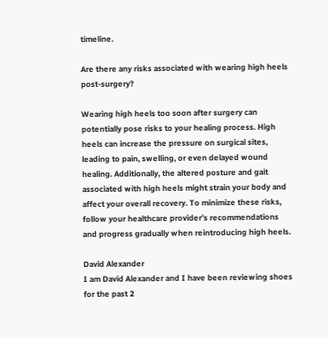timeline.

Are there any risks associated with wearing high heels post-surgery?

Wearing high heels too soon after surgery can potentially pose risks to your healing process. High heels can increase the pressure on surgical sites, leading to pain, swelling, or even delayed wound healing. Additionally, the altered posture and gait associated with high heels might strain your body and affect your overall recovery. To minimize these risks, follow your healthcare provider’s recommendations and progress gradually when reintroducing high heels.

David Alexander
I am David Alexander and I have been reviewing shoes for the past 2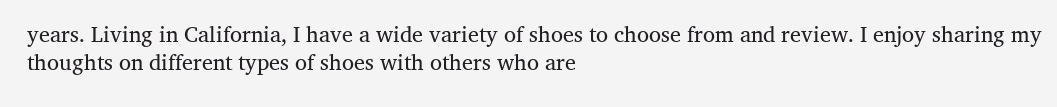years. Living in California, I have a wide variety of shoes to choose from and review. I enjoy sharing my thoughts on different types of shoes with others who are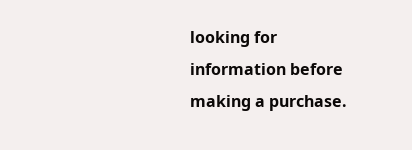looking for information before making a purchase.